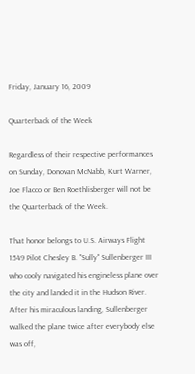Friday, January 16, 2009

Quarterback of the Week

Regardless of their respective performances on Sunday, Donovan McNabb, Kurt Warner, Joe Flacco or Ben Roethlisberger will not be the Quarterback of the Week.

That honor belongs to U.S. Airways Flight 1549 Pilot Chesley B. "Sully" Sullenberger III who cooly navigated his engineless plane over the city and landed it in the Hudson River. After his miraculous landing, Sullenberger walked the plane twice after everybody else was off,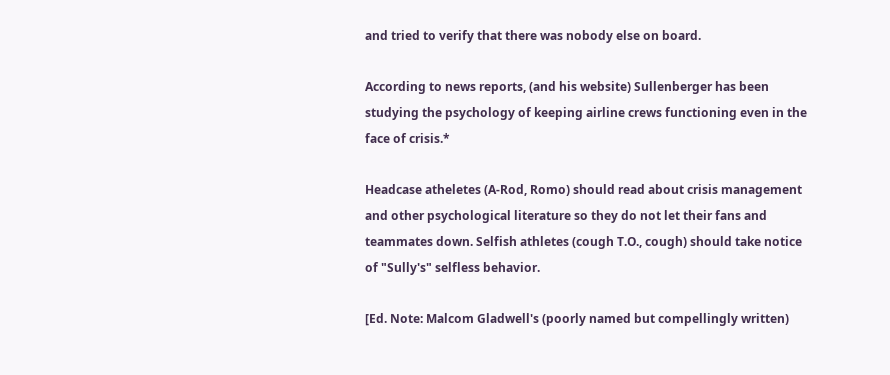and tried to verify that there was nobody else on board.

According to news reports, (and his website) Sullenberger has been studying the psychology of keeping airline crews functioning even in the face of crisis.*

Headcase atheletes (A-Rod, Romo) should read about crisis management and other psychological literature so they do not let their fans and teammates down. Selfish athletes (cough T.O., cough) should take notice of "Sully's" selfless behavior.

[Ed. Note: Malcom Gladwell's (poorly named but compellingly written)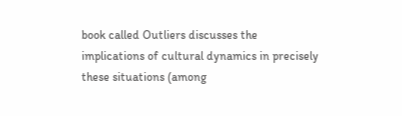book called Outliers discusses the implications of cultural dynamics in precisely these situations (among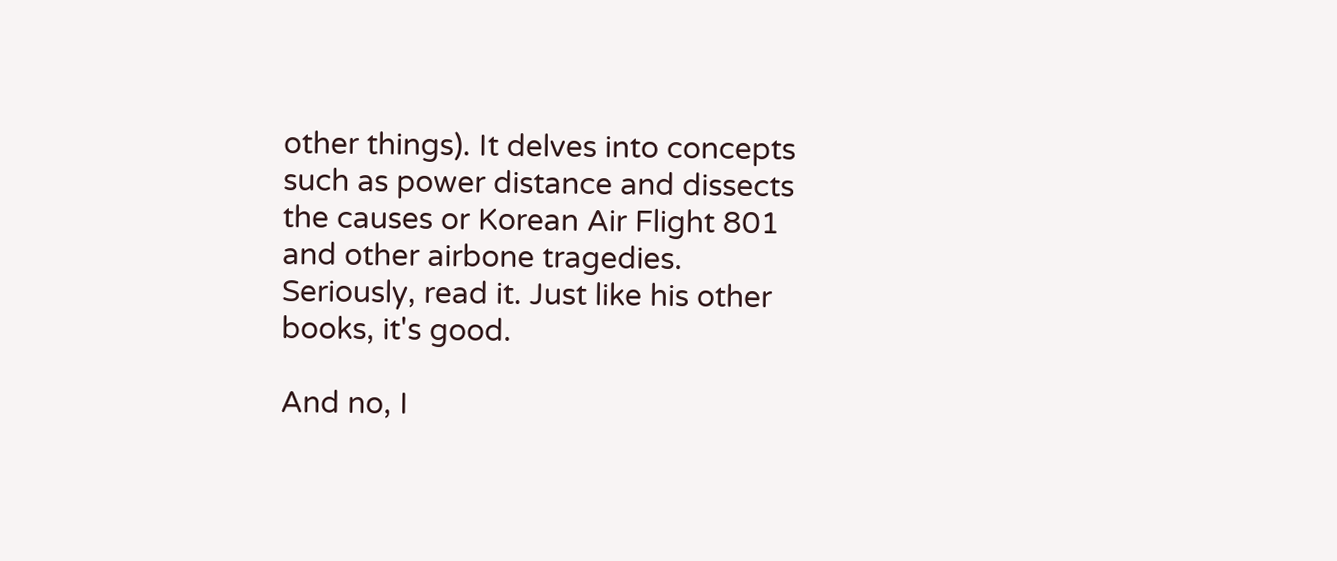other things). It delves into concepts such as power distance and dissects the causes or Korean Air Flight 801 and other airbone tragedies. Seriously, read it. Just like his other books, it's good.

And no, I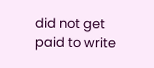did not get paid to write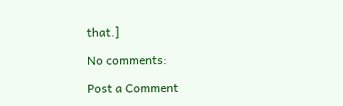that.]

No comments:

Post a Comment